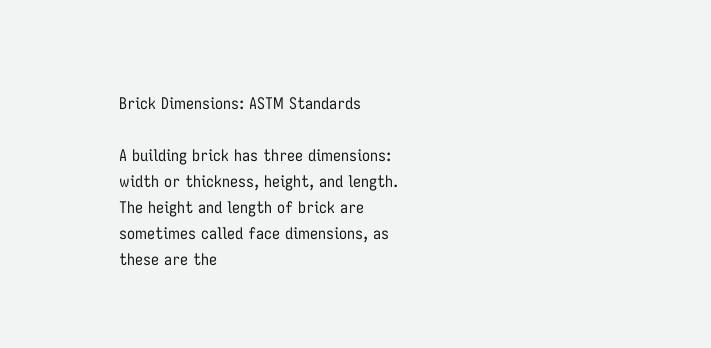Brick Dimensions: ASTM Standards

A building brick has three dimensions: width or thickness, height, and length. The height and length of brick are sometimes called face dimensions, as these are the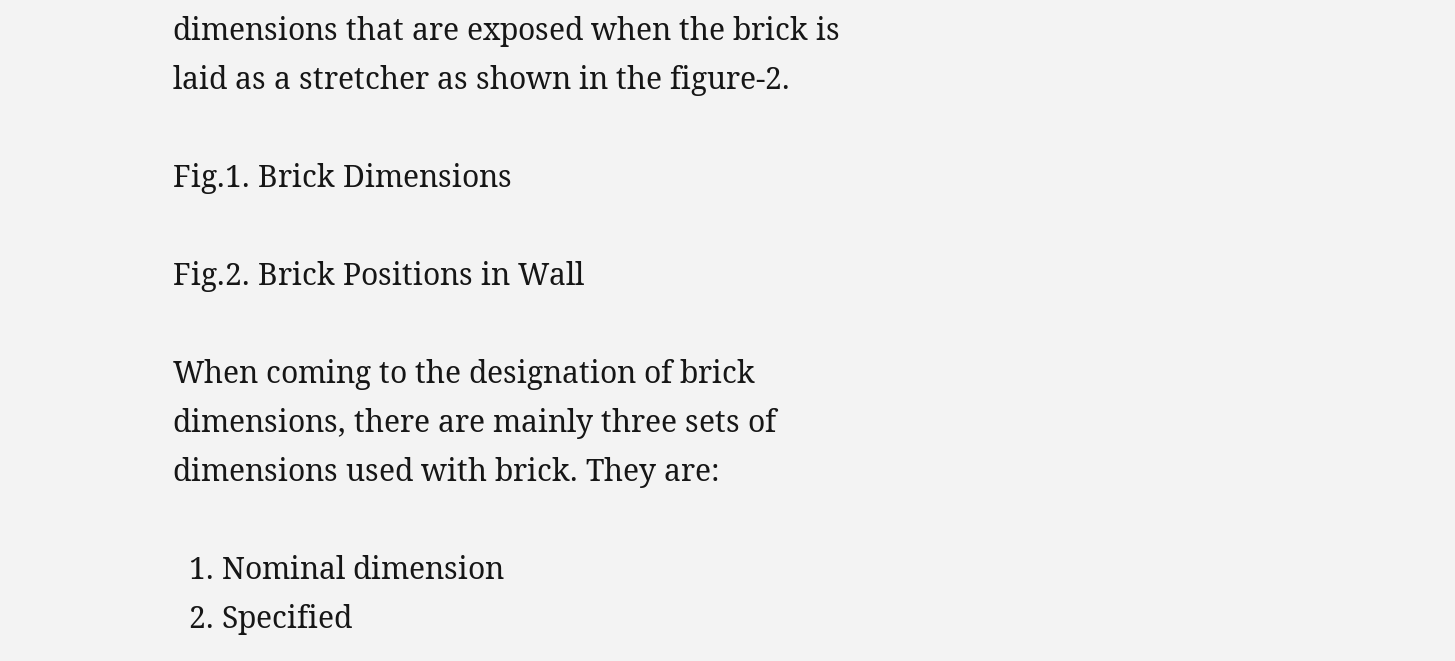dimensions that are exposed when the brick is laid as a stretcher as shown in the figure-2.

Fig.1. Brick Dimensions

Fig.2. Brick Positions in Wall

When coming to the designation of brick dimensions, there are mainly three sets of dimensions used with brick. They are:

  1. Nominal dimension
  2. Specified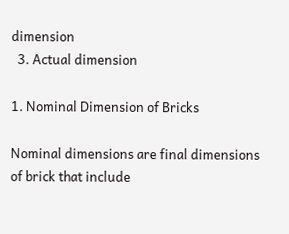dimension
  3. Actual dimension

1. Nominal Dimension of Bricks

Nominal dimensions are final dimensions of brick that include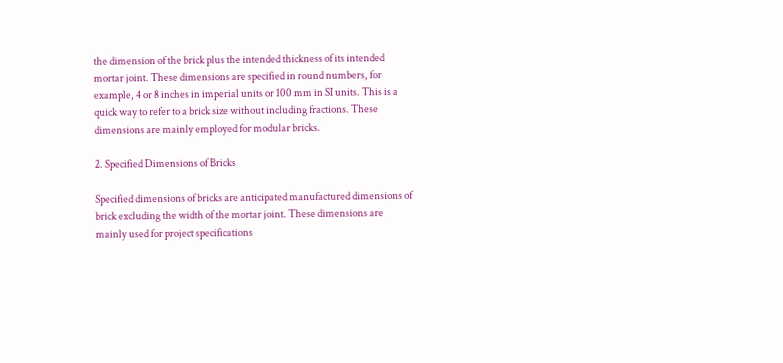the dimension of the brick plus the intended thickness of its intended mortar joint. These dimensions are specified in round numbers, for example, 4 or 8 inches in imperial units or 100 mm in SI units. This is a quick way to refer to a brick size without including fractions. These dimensions are mainly employed for modular bricks.

2. Specified Dimensions of Bricks

Specified dimensions of bricks are anticipated manufactured dimensions of brick excluding the width of the mortar joint. These dimensions are mainly used for project specifications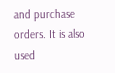and purchase orders. It is also used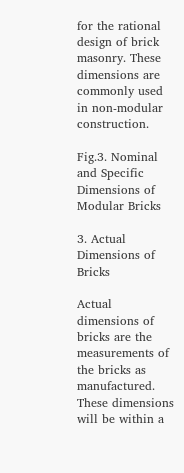for the rational design of brick masonry. These dimensions are commonly used in non-modular construction.

Fig.3. Nominal and Specific Dimensions of Modular Bricks

3. Actual Dimensions of Bricks

Actual dimensions of bricks are the measurements of the bricks as manufactured. These dimensions will be within a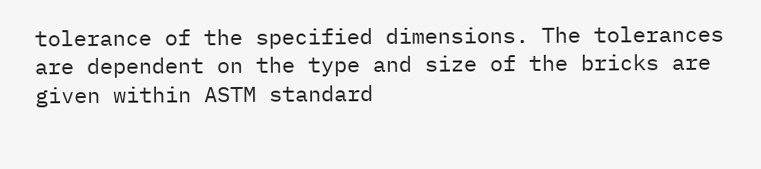tolerance of the specified dimensions. The tolerances are dependent on the type and size of the bricks are given within ASTM standard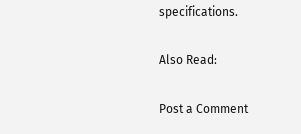specifications.

Also Read:

Post a Comment